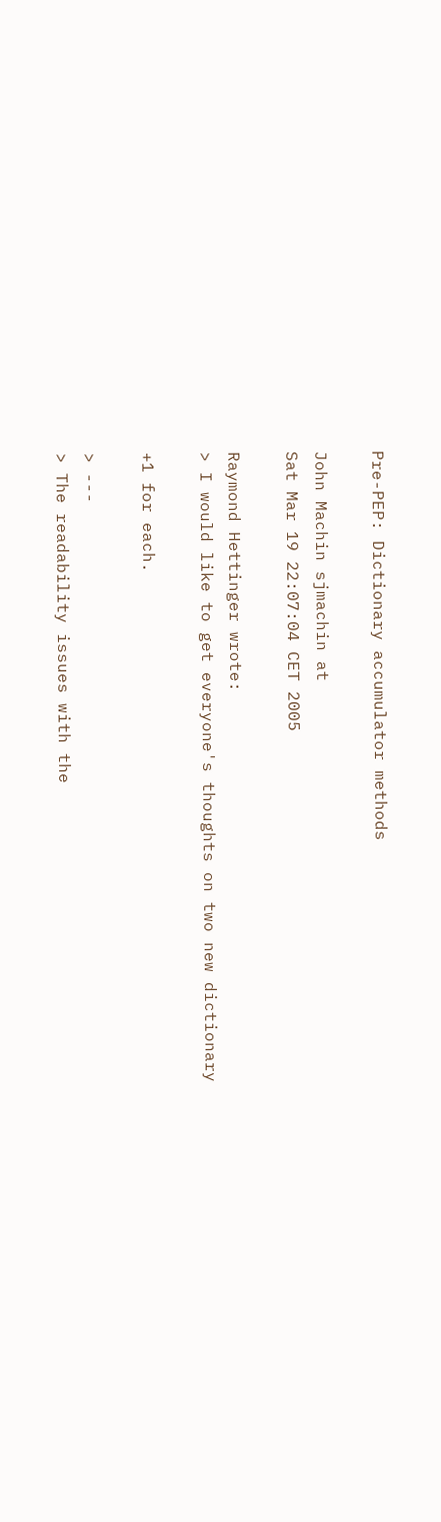Pre-PEP: Dictionary accumulator methods

John Machin sjmachin at
Sat Mar 19 22:07:04 CET 2005

Raymond Hettinger wrote:
> I would like to get everyone's thoughts on two new dictionary

+1 for each.

> ---
> The readability issues with the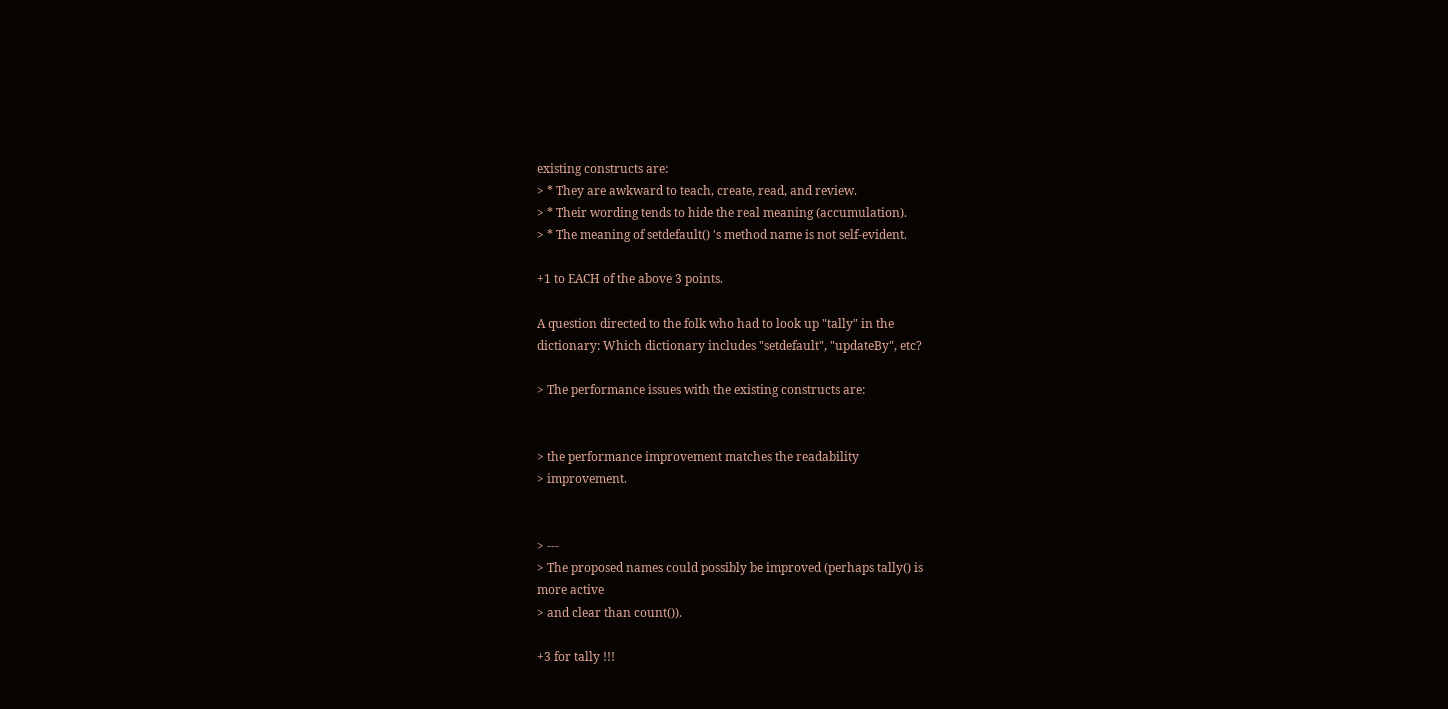existing constructs are:
> * They are awkward to teach, create, read, and review.
> * Their wording tends to hide the real meaning (accumulation).
> * The meaning of setdefault() 's method name is not self-evident.

+1 to EACH of the above 3 points.

A question directed to the folk who had to look up "tally" in the
dictionary: Which dictionary includes "setdefault", "updateBy", etc?

> The performance issues with the existing constructs are:


> the performance improvement matches the readability
> improvement.


> ---
> The proposed names could possibly be improved (perhaps tally() is
more active
> and clear than count()).

+3 for tally !!!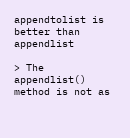appendtolist is better than appendlist

> The appendlist() method is not as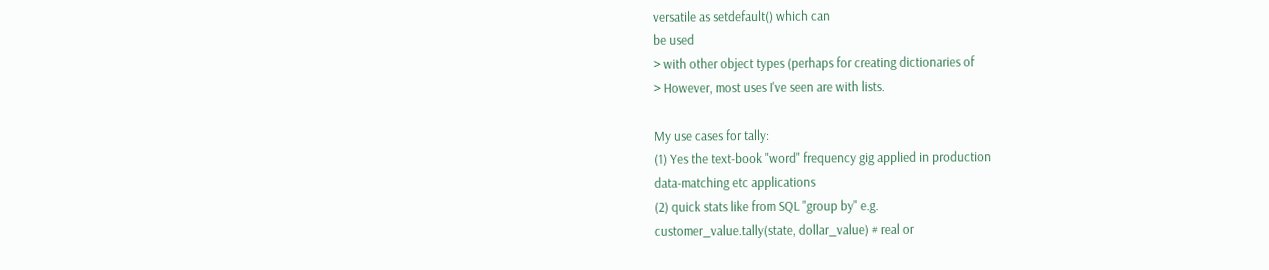versatile as setdefault() which can
be used
> with other object types (perhaps for creating dictionaries of
> However, most uses I've seen are with lists.

My use cases for tally:
(1) Yes the text-book "word" frequency gig applied in production
data-matching etc applications
(2) quick stats like from SQL "group by" e.g.
customer_value.tally(state, dollar_value) # real or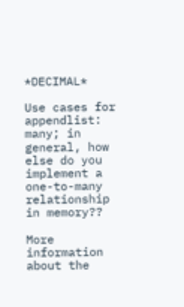*DECIMAL*

Use cases for appendlist: many; in general, how else do you implement a
one-to-many relationship in memory??

More information about the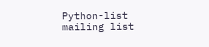Python-list mailing list